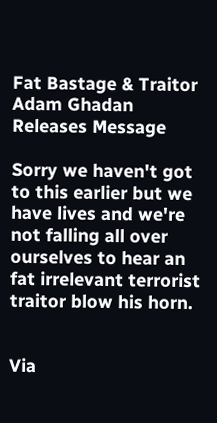Fat Bastage & Traitor Adam Ghadan Releases Message

Sorry we haven't got to this earlier but we have lives and we're not falling all over ourselves to hear an fat irrelevant terrorist traitor blow his horn.


Via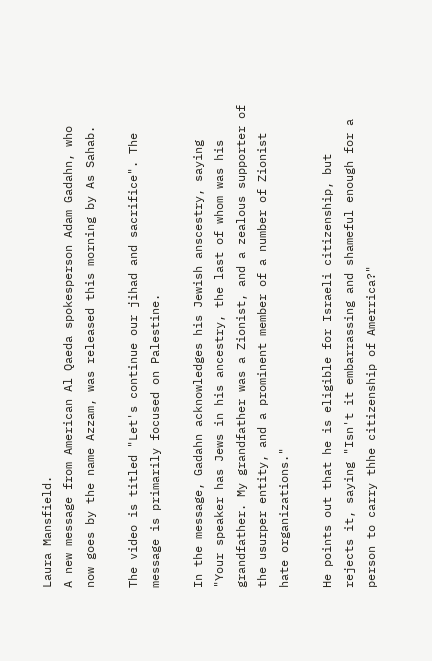Laura Mansfield.
A new message from American Al Qaeda spokesperson Adam Gadahn, who now goes by the name Azzam, was released this morning by As Sahab.

The video is titled "Let's continue our jihad and sacrifice". The message is primarily focused on Palestine.

In the message, Gadahn acknowledges his Jewish anscestry, saying "Your speaker has Jews in his ancestry, the last of whom was his grandfather. My grandfather was a Zionist, and a zealous supporter of the usurper entity, and a prominent member of a number of Zionist hate organizations."

He points out that he is eligible for Israeli citizenship, but rejects it, saying "Isn't it embarrassing and shameful enough for a person to carry thhe citizenship of Amerrica?"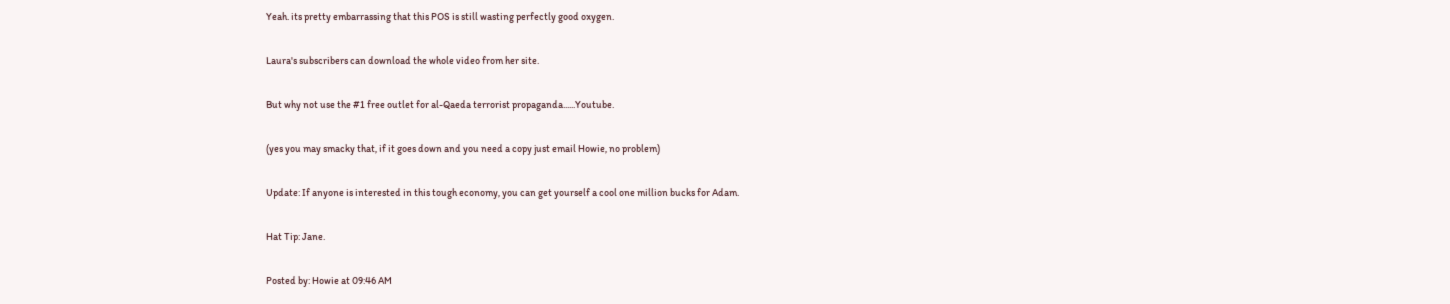Yeah. its pretty embarrassing that this POS is still wasting perfectly good oxygen.

Laura's subscribers can download the whole video from her site.

But why not use the #1 free outlet for al-Qaeda terrorist propaganda......Youtube.

(yes you may smacky that, if it goes down and you need a copy just email Howie, no problem)

Update: If anyone is interested in this tough economy, you can get yourself a cool one million bucks for Adam.

Hat Tip: Jane.

Posted by: Howie at 09:46 AM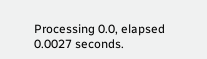Processing 0.0, elapsed 0.0027 seconds.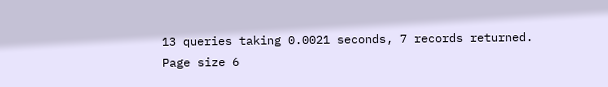13 queries taking 0.0021 seconds, 7 records returned.
Page size 6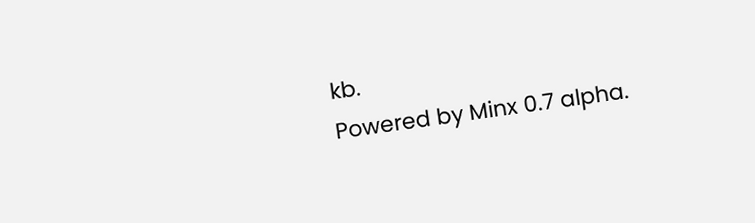kb.
Powered by Minx 0.7 alpha.